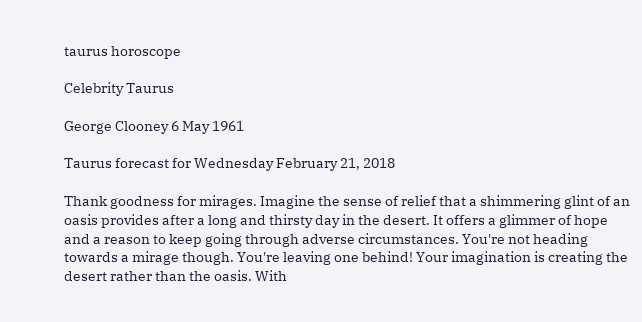taurus horoscope

Celebrity Taurus

George Clooney 6 May 1961

Taurus forecast for Wednesday February 21, 2018

Thank goodness for mirages. Imagine the sense of relief that a shimmering glint of an oasis provides after a long and thirsty day in the desert. It offers a glimmer of hope and a reason to keep going through adverse circumstances. You're not heading towards a mirage though. You're leaving one behind! Your imagination is creating the desert rather than the oasis. With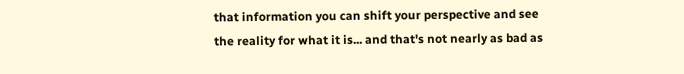that information you can shift your perspective and see the reality for what it is... and that's not nearly as bad as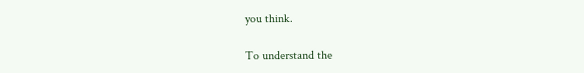you think.

To understand the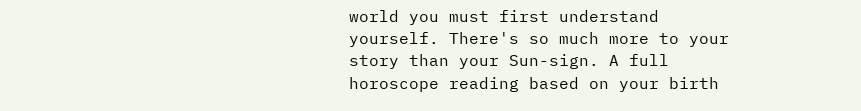world you must first understand yourself. There's so much more to your story than your Sun-sign. A full horoscope reading based on your birth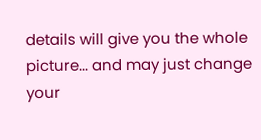details will give you the whole picture... and may just change your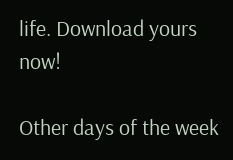life. Download yours now!

Other days of the week